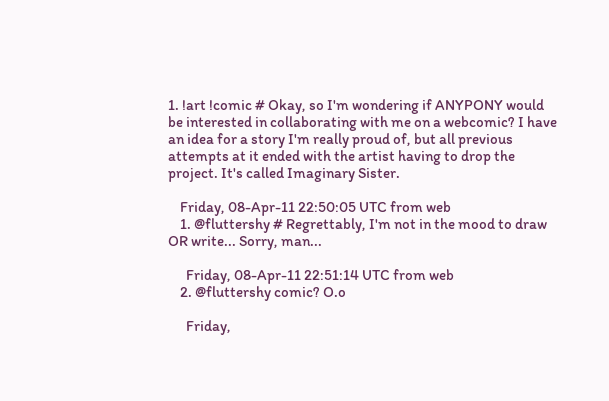1. !art !comic # Okay, so I'm wondering if ANYPONY would be interested in collaborating with me on a webcomic? I have an idea for a story I'm really proud of, but all previous attempts at it ended with the artist having to drop the project. It's called Imaginary Sister.

    Friday, 08-Apr-11 22:50:05 UTC from web
    1. @fluttershy # Regrettably, I'm not in the mood to draw OR write... Sorry, man...

      Friday, 08-Apr-11 22:51:14 UTC from web
    2. @fluttershy comic? O.o

      Friday,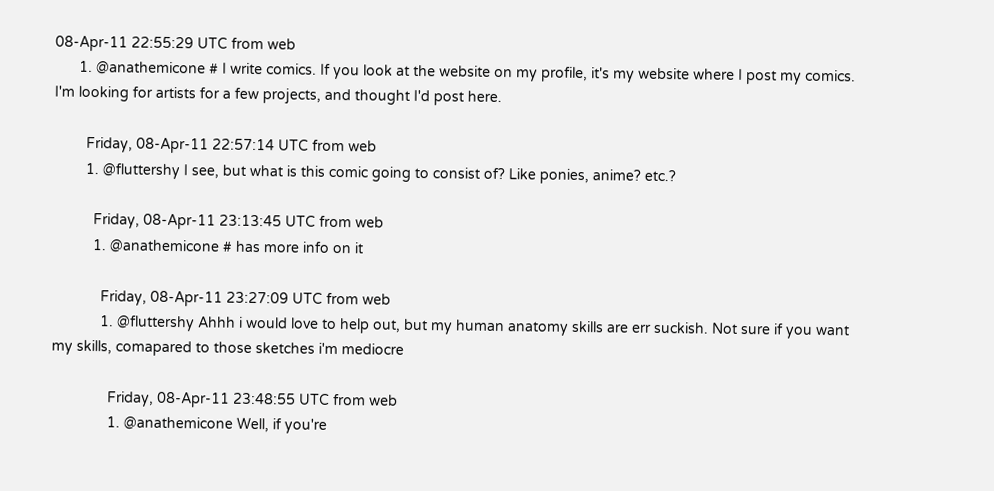08-Apr-11 22:55:29 UTC from web
      1. @anathemicone # I write comics. If you look at the website on my profile, it's my website where I post my comics. I'm looking for artists for a few projects, and thought I'd post here.

        Friday, 08-Apr-11 22:57:14 UTC from web
        1. @fluttershy I see, but what is this comic going to consist of? Like ponies, anime? etc.?

          Friday, 08-Apr-11 23:13:45 UTC from web
          1. @anathemicone # has more info on it

            Friday, 08-Apr-11 23:27:09 UTC from web
            1. @fluttershy Ahhh i would love to help out, but my human anatomy skills are err suckish. Not sure if you want my skills, comapared to those sketches i'm mediocre

              Friday, 08-Apr-11 23:48:55 UTC from web
              1. @anathemicone Well, if you're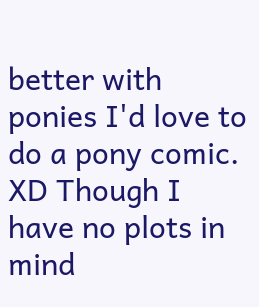better with ponies I'd love to do a pony comic. XD Though I have no plots in mind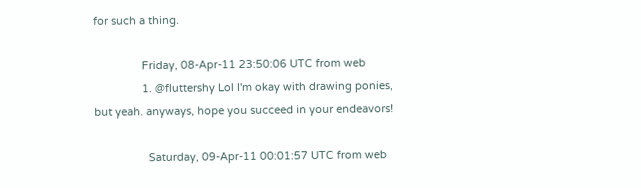for such a thing.

                Friday, 08-Apr-11 23:50:06 UTC from web
                1. @fluttershy Lol I'm okay with drawing ponies, but yeah. anyways, hope you succeed in your endeavors!

                  Saturday, 09-Apr-11 00:01:57 UTC from web